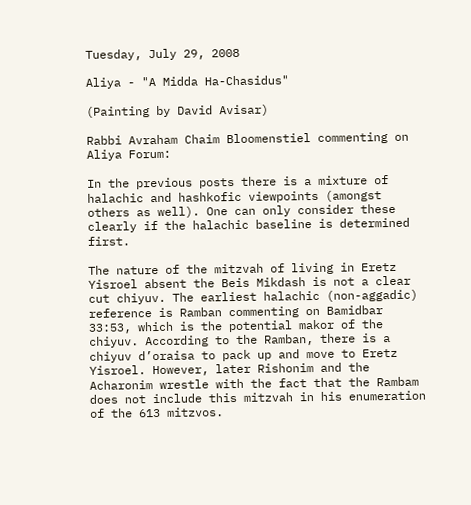Tuesday, July 29, 2008

Aliya - "A Midda Ha-Chasidus"

(Painting by David Avisar)

Rabbi Avraham Chaim Bloomenstiel commenting on Aliya Forum:

In the previous posts there is a mixture of halachic and hashkofic viewpoints (amongst others as well). One can only consider these clearly if the halachic baseline is determined first.

The nature of the mitzvah of living in Eretz Yisroel absent the Beis Mikdash is not a clear cut chiyuv. The earliest halachic (non-aggadic) reference is Ramban commenting on Bamidbar 33:53, which is the potential makor of the chiyuv. According to the Ramban, there is a chiyuv d’oraisa to pack up and move to Eretz Yisroel. However, later Rishonim and the Acharonim wrestle with the fact that the Rambam does not include this mitzvah in his enumeration of the 613 mitzvos.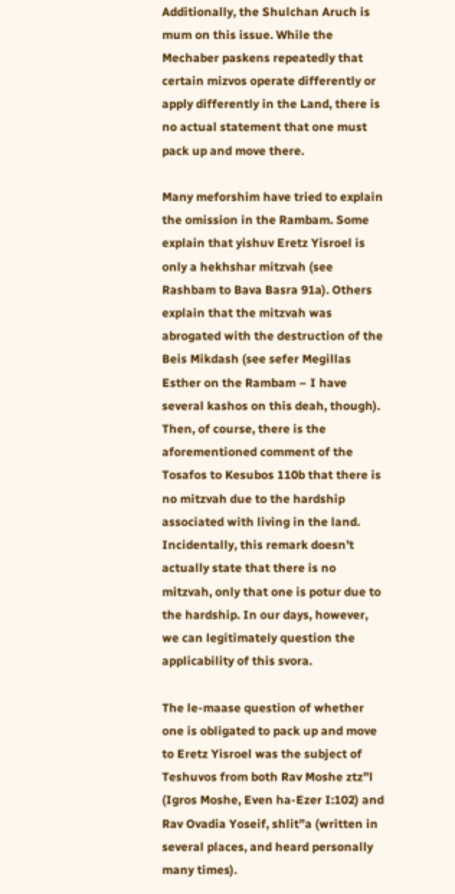Additionally, the Shulchan Aruch is mum on this issue. While the Mechaber paskens repeatedly that certain mizvos operate differently or apply differently in the Land, there is no actual statement that one must pack up and move there.

Many meforshim have tried to explain the omission in the Rambam. Some explain that yishuv Eretz Yisroel is only a hekhshar mitzvah (see Rashbam to Bava Basra 91a). Others explain that the mitzvah was abrogated with the destruction of the Beis Mikdash (see sefer Megillas Esther on the Rambam – I have several kashos on this deah, though). Then, of course, there is the aforementioned comment of the Tosafos to Kesubos 110b that there is no mitzvah due to the hardship associated with living in the land. Incidentally, this remark doesn’t actually state that there is no mitzvah, only that one is potur due to the hardship. In our days, however, we can legitimately question the applicability of this svora.

The le-maase question of whether one is obligated to pack up and move to Eretz Yisroel was the subject of Teshuvos from both Rav Moshe ztz”l (Igros Moshe, Even ha-Ezer I:102) and Rav Ovadia Yoseif, shlit”a (written in several places, and heard personally many times).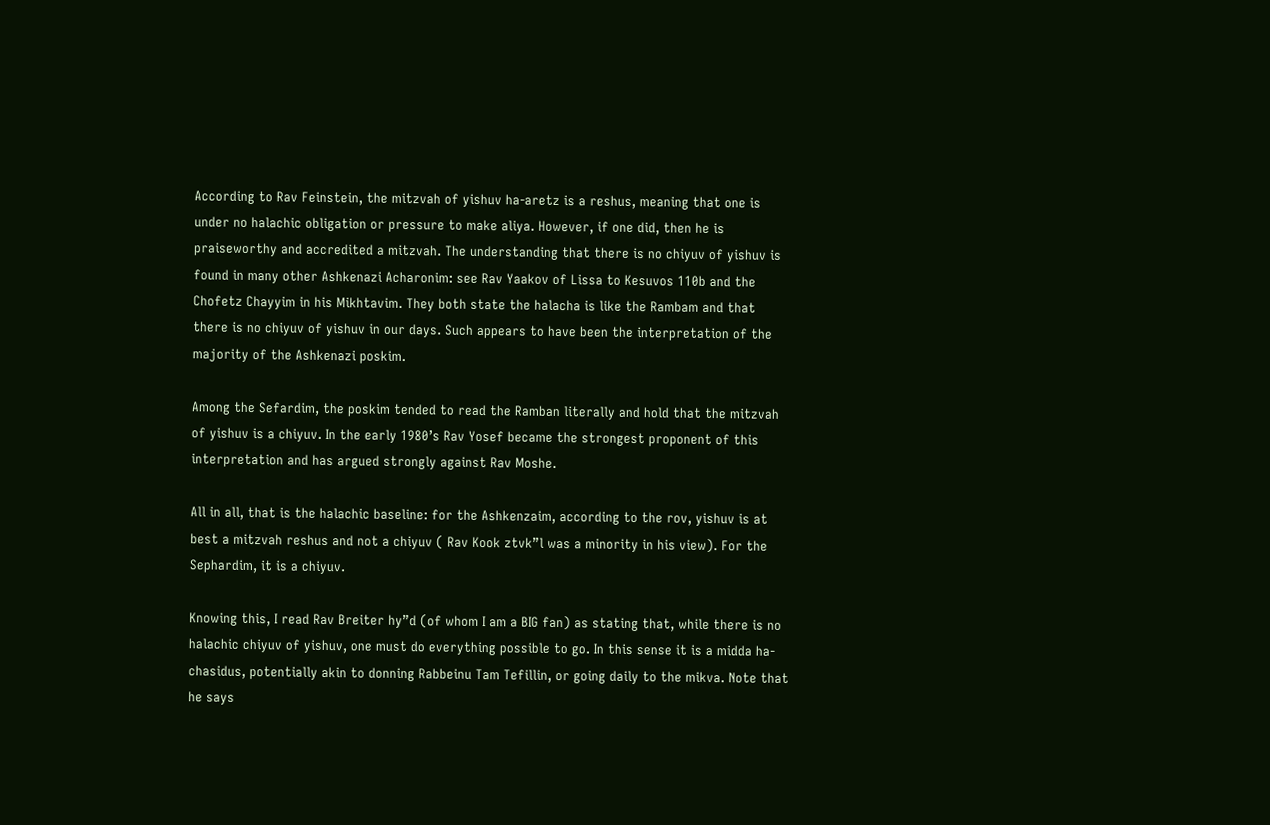According to Rav Feinstein, the mitzvah of yishuv ha-aretz is a reshus, meaning that one is under no halachic obligation or pressure to make aliya. However, if one did, then he is praiseworthy and accredited a mitzvah. The understanding that there is no chiyuv of yishuv is found in many other Ashkenazi Acharonim: see Rav Yaakov of Lissa to Kesuvos 110b and the Chofetz Chayyim in his Mikhtavim. They both state the halacha is like the Rambam and that there is no chiyuv of yishuv in our days. Such appears to have been the interpretation of the majority of the Ashkenazi poskim.

Among the Sefardim, the poskim tended to read the Ramban literally and hold that the mitzvah of yishuv is a chiyuv. In the early 1980’s Rav Yosef became the strongest proponent of this interpretation and has argued strongly against Rav Moshe.

All in all, that is the halachic baseline: for the Ashkenzaim, according to the rov, yishuv is at best a mitzvah reshus and not a chiyuv ( Rav Kook ztvk”l was a minority in his view). For the Sephardim, it is a chiyuv.

Knowing this, I read Rav Breiter hy”d (of whom I am a BIG fan) as stating that, while there is no halachic chiyuv of yishuv, one must do everything possible to go. In this sense it is a midda ha-chasidus, potentially akin to donning Rabbeinu Tam Tefillin, or going daily to the mikva. Note that he says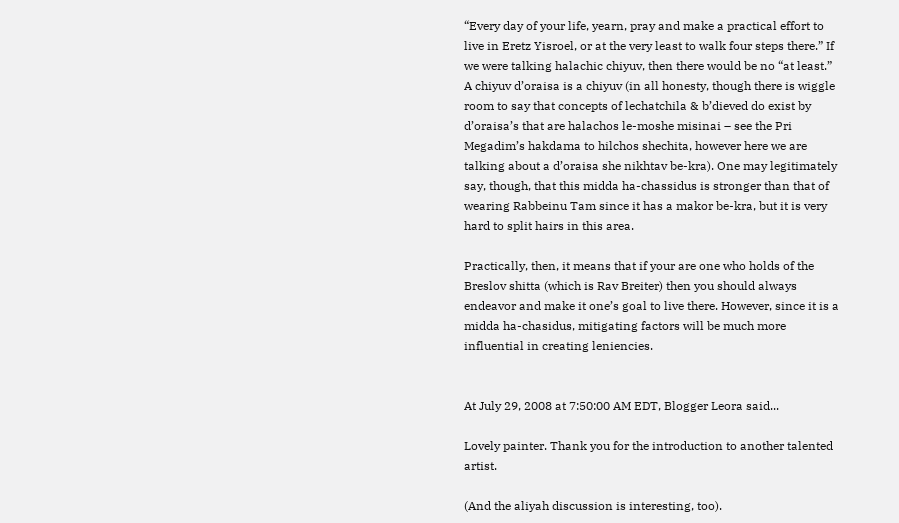“Every day of your life, yearn, pray and make a practical effort to live in Eretz Yisroel, or at the very least to walk four steps there.” If we were talking halachic chiyuv, then there would be no “at least.” A chiyuv d’oraisa is a chiyuv (in all honesty, though there is wiggle room to say that concepts of lechatchila & b’dieved do exist by d’oraisa’s that are halachos le-moshe misinai – see the Pri Megadim’s hakdama to hilchos shechita, however here we are talking about a d’oraisa she nikhtav be-kra). One may legitimately say, though, that this midda ha-chassidus is stronger than that of wearing Rabbeinu Tam since it has a makor be-kra, but it is very hard to split hairs in this area.

Practically, then, it means that if your are one who holds of the Breslov shitta (which is Rav Breiter) then you should always endeavor and make it one’s goal to live there. However, since it is a midda ha-chasidus, mitigating factors will be much more influential in creating leniencies.


At July 29, 2008 at 7:50:00 AM EDT, Blogger Leora said...

Lovely painter. Thank you for the introduction to another talented artist.

(And the aliyah discussion is interesting, too).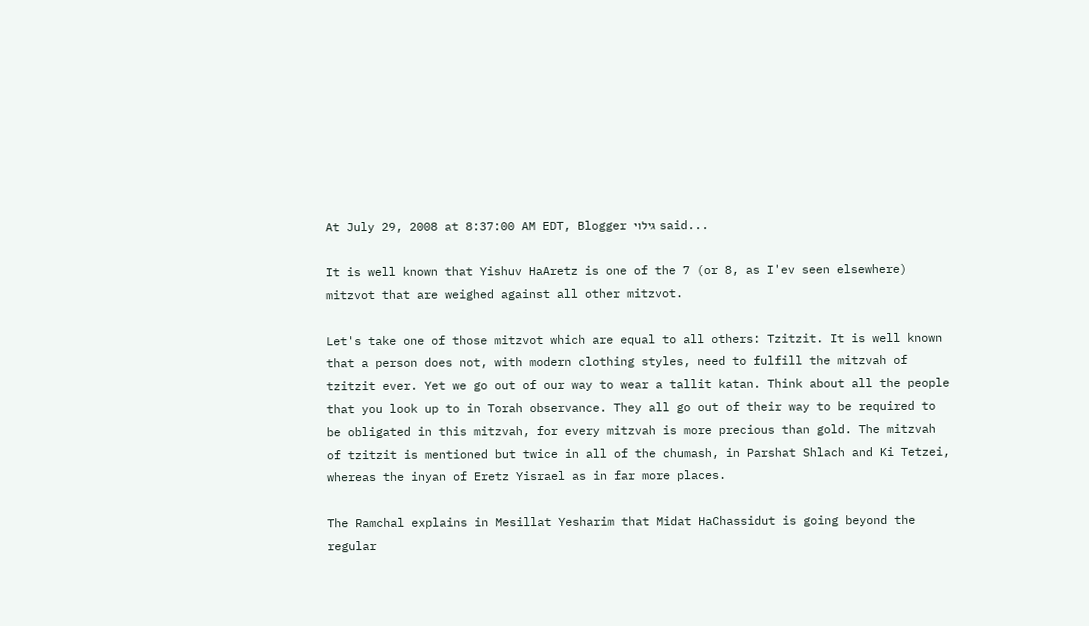At July 29, 2008 at 8:37:00 AM EDT, Blogger גילוי said...

It is well known that Yishuv HaAretz is one of the 7 (or 8, as I'ev seen elsewhere) mitzvot that are weighed against all other mitzvot.

Let's take one of those mitzvot which are equal to all others: Tzitzit. It is well known that a person does not, with modern clothing styles, need to fulfill the mitzvah of tzitzit ever. Yet we go out of our way to wear a tallit katan. Think about all the people that you look up to in Torah observance. They all go out of their way to be required to be obligated in this mitzvah, for every mitzvah is more precious than gold. The mitzvah of tzitzit is mentioned but twice in all of the chumash, in Parshat Shlach and Ki Tetzei, whereas the inyan of Eretz Yisrael as in far more places.

The Ramchal explains in Mesillat Yesharim that Midat HaChassidut is going beyond the regular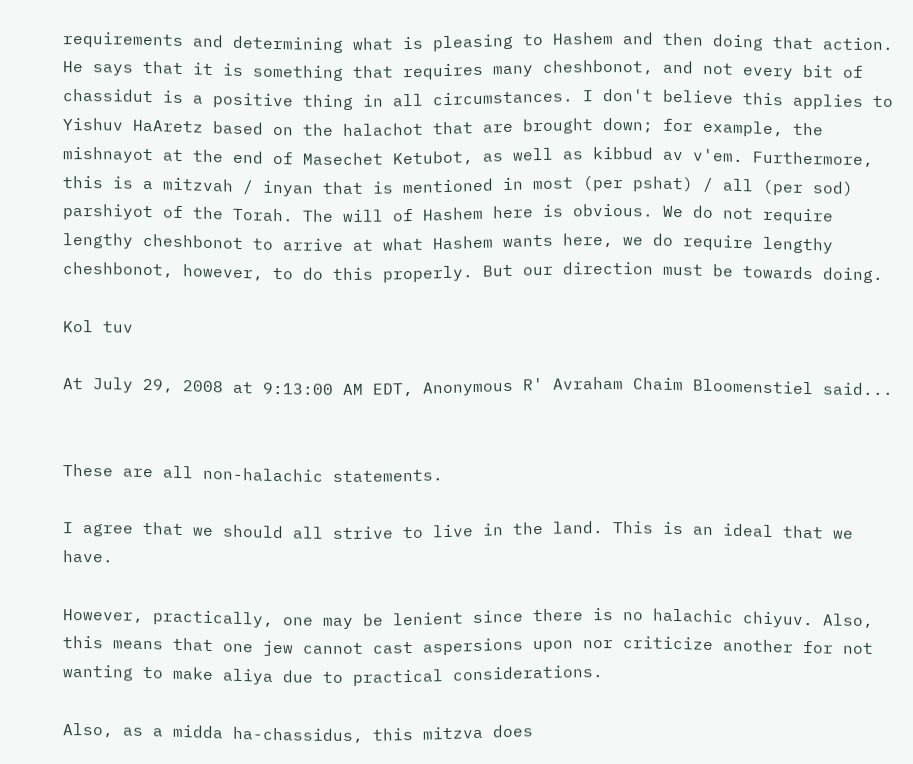requirements and determining what is pleasing to Hashem and then doing that action. He says that it is something that requires many cheshbonot, and not every bit of chassidut is a positive thing in all circumstances. I don't believe this applies to Yishuv HaAretz based on the halachot that are brought down; for example, the mishnayot at the end of Masechet Ketubot, as well as kibbud av v'em. Furthermore, this is a mitzvah / inyan that is mentioned in most (per pshat) / all (per sod) parshiyot of the Torah. The will of Hashem here is obvious. We do not require lengthy cheshbonot to arrive at what Hashem wants here, we do require lengthy cheshbonot, however, to do this properly. But our direction must be towards doing.

Kol tuv

At July 29, 2008 at 9:13:00 AM EDT, Anonymous R' Avraham Chaim Bloomenstiel said...


These are all non-halachic statements.

I agree that we should all strive to live in the land. This is an ideal that we have.

However, practically, one may be lenient since there is no halachic chiyuv. Also, this means that one jew cannot cast aspersions upon nor criticize another for not wanting to make aliya due to practical considerations.

Also, as a midda ha-chassidus, this mitzva does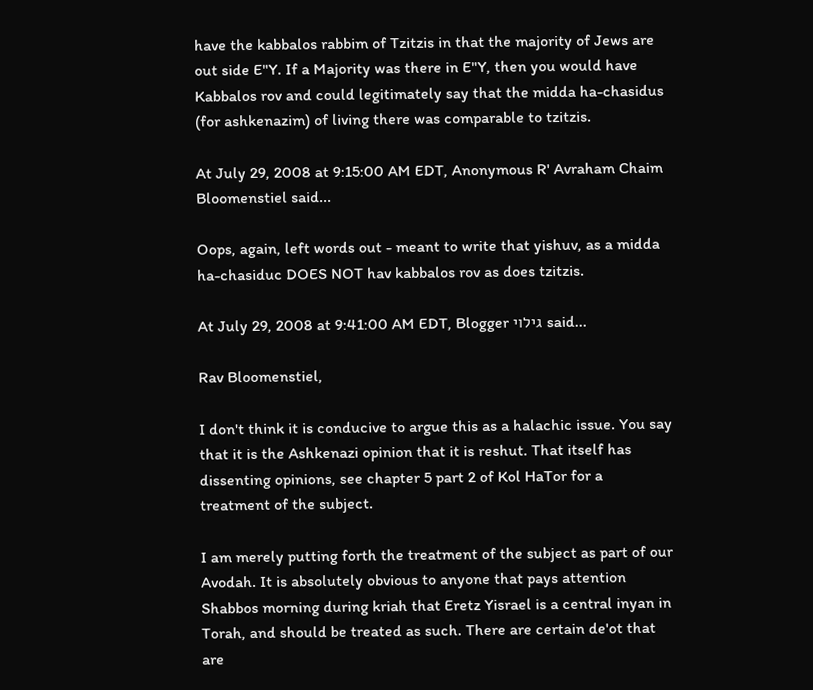have the kabbalos rabbim of Tzitzis in that the majority of Jews are out side E"Y. If a Majority was there in E"Y, then you would have Kabbalos rov and could legitimately say that the midda ha-chasidus (for ashkenazim) of living there was comparable to tzitzis.

At July 29, 2008 at 9:15:00 AM EDT, Anonymous R' Avraham Chaim Bloomenstiel said...

Oops, again, left words out - meant to write that yishuv, as a midda ha-chasiduc DOES NOT hav kabbalos rov as does tzitzis.

At July 29, 2008 at 9:41:00 AM EDT, Blogger גילוי said...

Rav Bloomenstiel,

I don't think it is conducive to argue this as a halachic issue. You say that it is the Ashkenazi opinion that it is reshut. That itself has dissenting opinions, see chapter 5 part 2 of Kol HaTor for a treatment of the subject.

I am merely putting forth the treatment of the subject as part of our Avodah. It is absolutely obvious to anyone that pays attention Shabbos morning during kriah that Eretz Yisrael is a central inyan in Torah, and should be treated as such. There are certain de'ot that are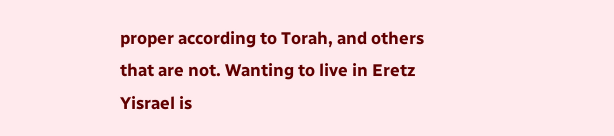proper according to Torah, and others that are not. Wanting to live in Eretz Yisrael is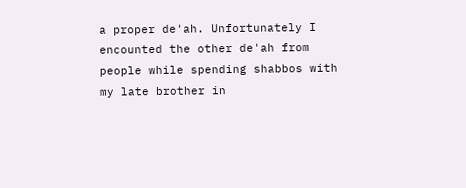a proper de'ah. Unfortunately I encounted the other de'ah from people while spending shabbos with my late brother in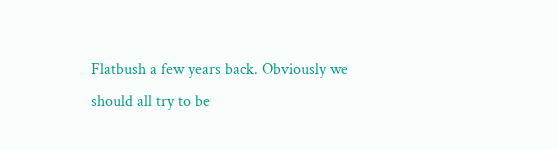Flatbush a few years back. Obviously we should all try to be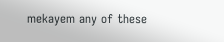mekayem any of these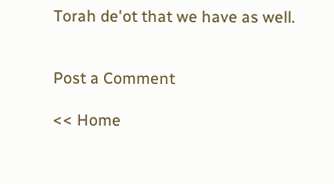Torah de'ot that we have as well.


Post a Comment

<< Home